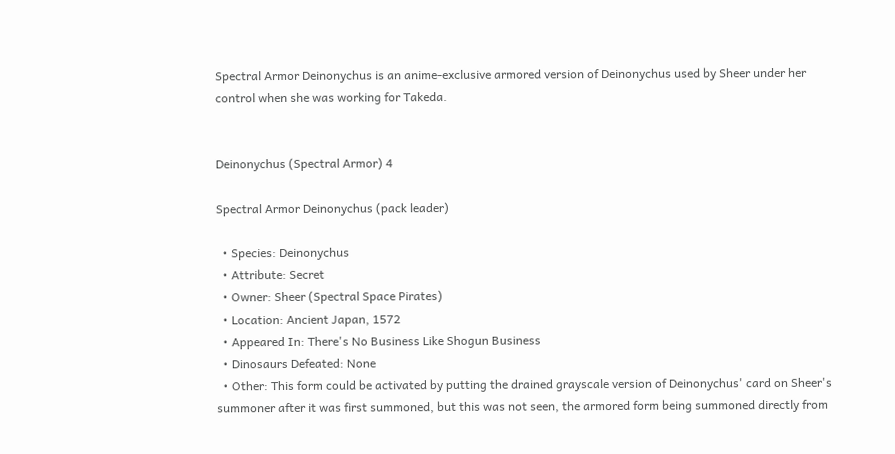Spectral Armor Deinonychus is an anime-exclusive armored version of Deinonychus used by Sheer under her control when she was working for Takeda.


Deinonychus (Spectral Armor) 4

Spectral Armor Deinonychus (pack leader)

  • Species: Deinonychus
  • Attribute: Secret
  • Owner: Sheer (Spectral Space Pirates)
  • Location: Ancient Japan, 1572
  • Appeared In: There's No Business Like Shogun Business
  • Dinosaurs Defeated: None
  • Other: This form could be activated by putting the drained grayscale version of Deinonychus' card on Sheer's summoner after it was first summoned, but this was not seen, the armored form being summoned directly from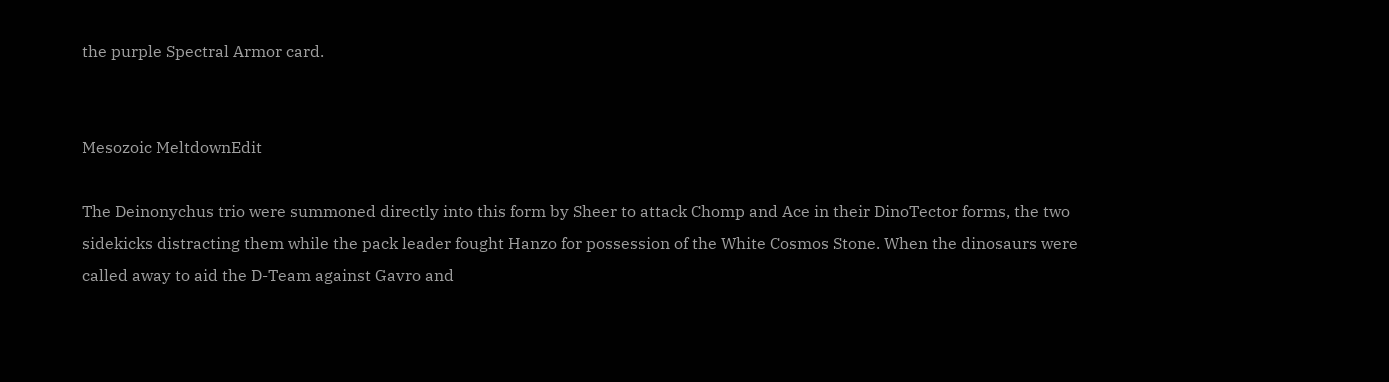the purple Spectral Armor card.


Mesozoic MeltdownEdit

The Deinonychus trio were summoned directly into this form by Sheer to attack Chomp and Ace in their DinoTector forms, the two sidekicks distracting them while the pack leader fought Hanzo for possession of the White Cosmos Stone. When the dinosaurs were called away to aid the D-Team against Gavro and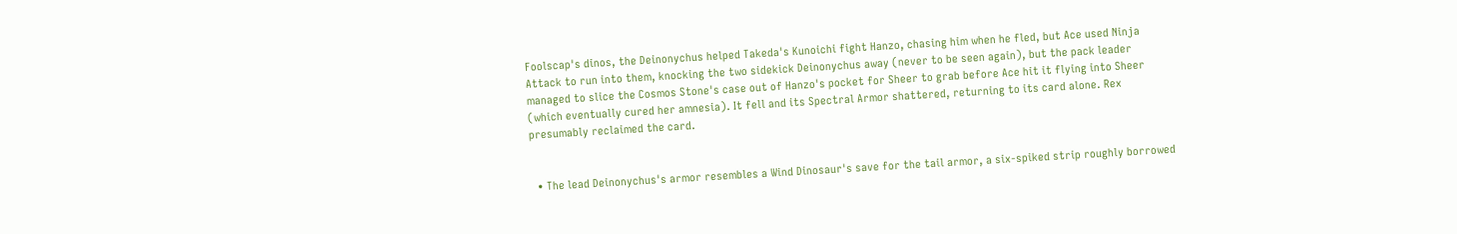Foolscap's dinos, the Deinonychus helped Takeda's Kunoichi fight Hanzo, chasing him when he fled, but Ace used Ninja Attack to run into them, knocking the two sidekick Deinonychus away (never to be seen again), but the pack leader managed to slice the Cosmos Stone's case out of Hanzo's pocket for Sheer to grab before Ace hit it flying into Sheer (which eventually cured her amnesia). It fell and its Spectral Armor shattered, returning to its card alone. Rex presumably reclaimed the card.


  • The lead Deinonychus's armor resembles a Wind Dinosaur's save for the tail armor, a six-spiked strip roughly borrowed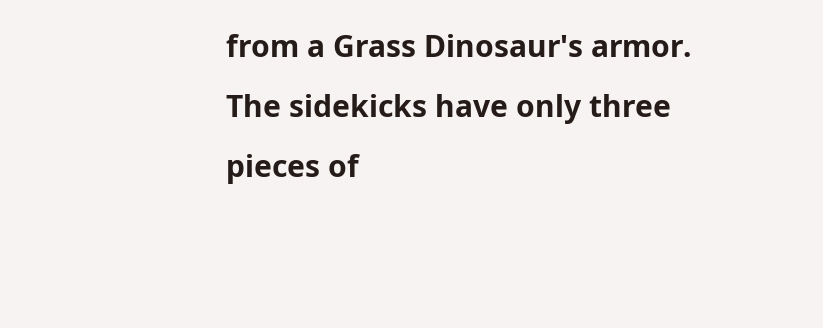from a Grass Dinosaur's armor. The sidekicks have only three pieces of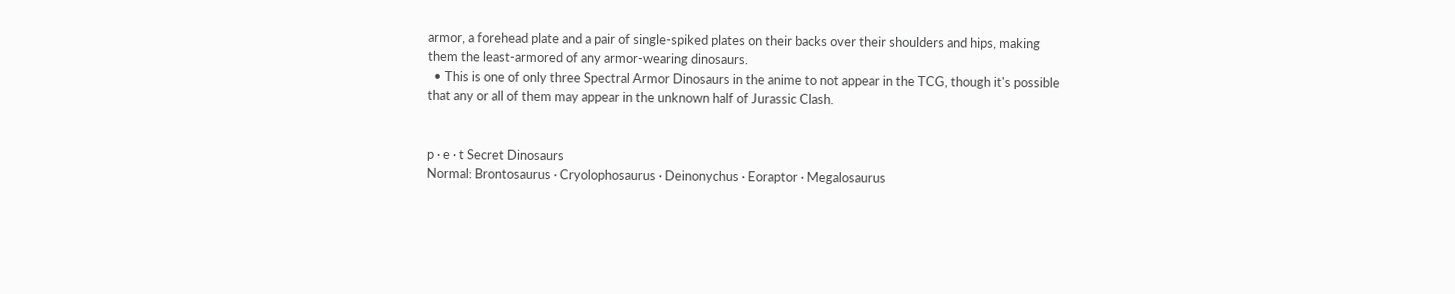armor, a forehead plate and a pair of single-spiked plates on their backs over their shoulders and hips, making them the least-armored of any armor-wearing dinosaurs.
  • This is one of only three Spectral Armor Dinosaurs in the anime to not appear in the TCG, though it's possible that any or all of them may appear in the unknown half of Jurassic Clash.


p · e · t Secret Dinosaurs
Normal: Brontosaurus · Cryolophosaurus · Deinonychus · Eoraptor · Megalosaurus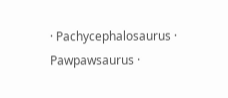· Pachycephalosaurus · Pawpawsaurus ·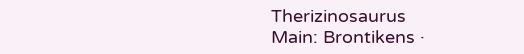Therizinosaurus
Main: Brontikens ·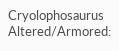Cryolophosaurus
Altered/Armored: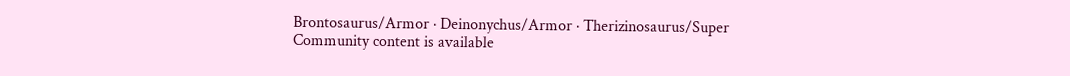Brontosaurus/Armor · Deinonychus/Armor · Therizinosaurus/Super
Community content is available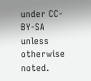under CC-BY-SA unless otherwise noted.